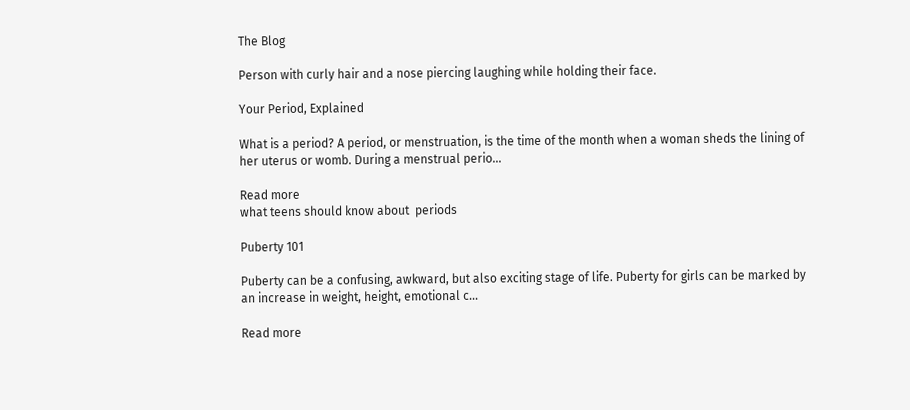The Blog

Person with curly hair and a nose piercing laughing while holding their face.

Your Period, Explained

What is a period? A period, or menstruation, is the time of the month when a woman sheds the lining of her uterus or womb. During a menstrual perio...

Read more
what teens should know about  periods

Puberty 101

Puberty can be a confusing, awkward, but also exciting stage of life. Puberty for girls can be marked by an increase in weight, height, emotional c...

Read more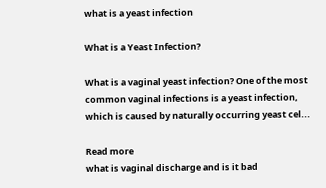what is a yeast infection

What is a Yeast Infection?

What is a vaginal yeast infection? One of the most common vaginal infections is a yeast infection, which is caused by naturally occurring yeast cel...

Read more
what is vaginal discharge and is it bad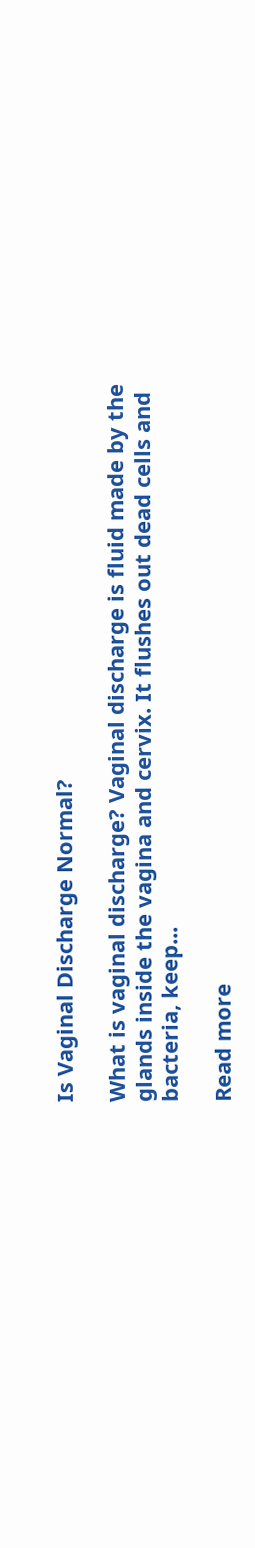Is Vaginal Discharge Normal?

What is vaginal discharge? Vaginal discharge is fluid made by the glands inside the vagina and cervix. It flushes out dead cells and bacteria, keep...

Read more